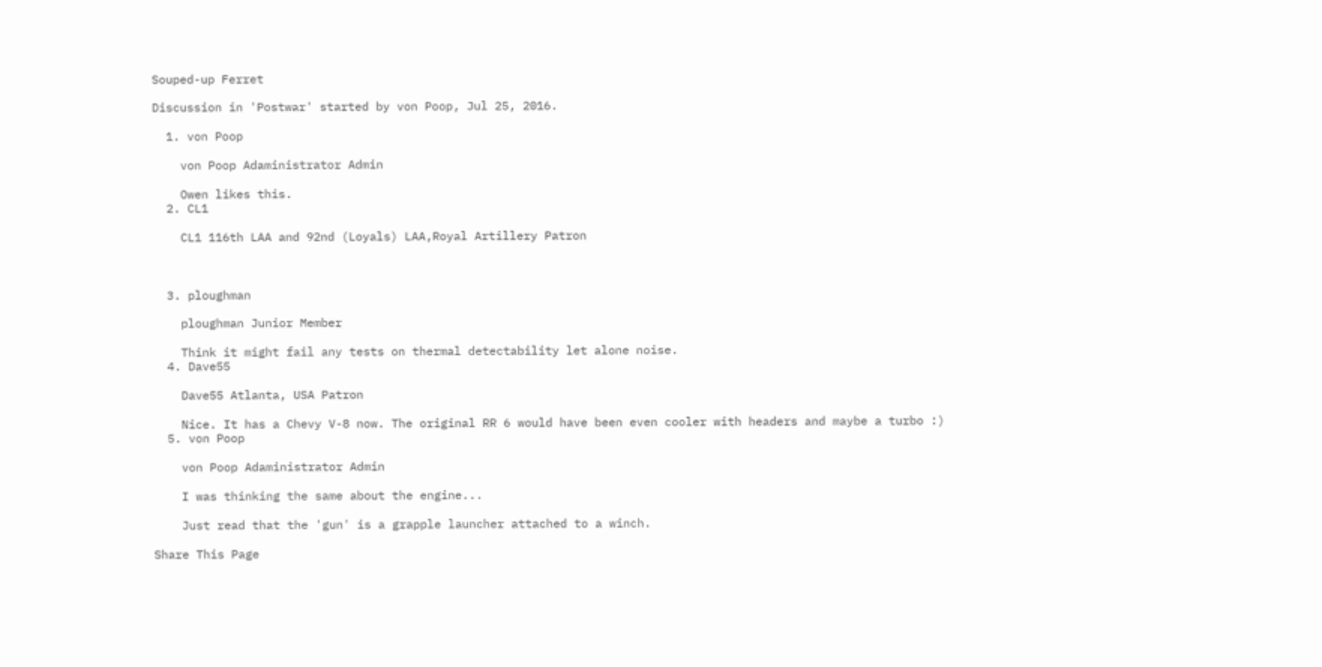Souped-up Ferret

Discussion in 'Postwar' started by von Poop, Jul 25, 2016.

  1. von Poop

    von Poop Adaministrator Admin

    Owen likes this.
  2. CL1

    CL1 116th LAA and 92nd (Loyals) LAA,Royal Artillery Patron



  3. ploughman

    ploughman Junior Member

    Think it might fail any tests on thermal detectability let alone noise.
  4. Dave55

    Dave55 Atlanta, USA Patron

    Nice. It has a Chevy V-8 now. The original RR 6 would have been even cooler with headers and maybe a turbo :)
  5. von Poop

    von Poop Adaministrator Admin

    I was thinking the same about the engine...

    Just read that the 'gun' is a grapple launcher attached to a winch.

Share This Page